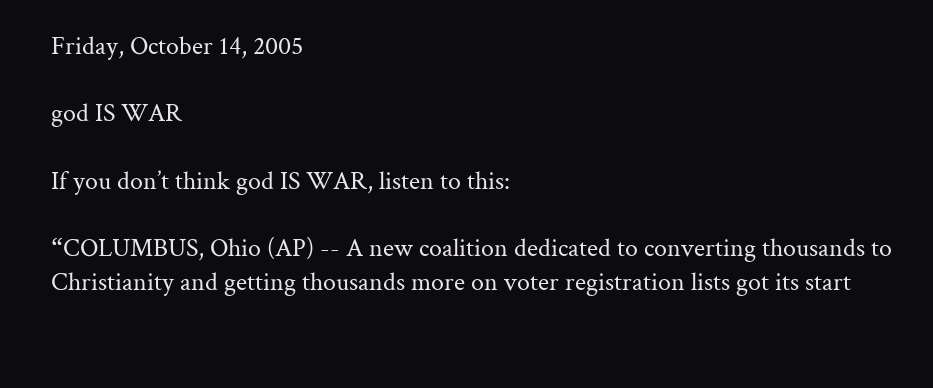Friday, October 14, 2005

god IS WAR

If you don’t think god IS WAR, listen to this:

“COLUMBUS, Ohio (AP) -- A new coalition dedicated to converting thousands to Christianity and getting thousands more on voter registration lists got its start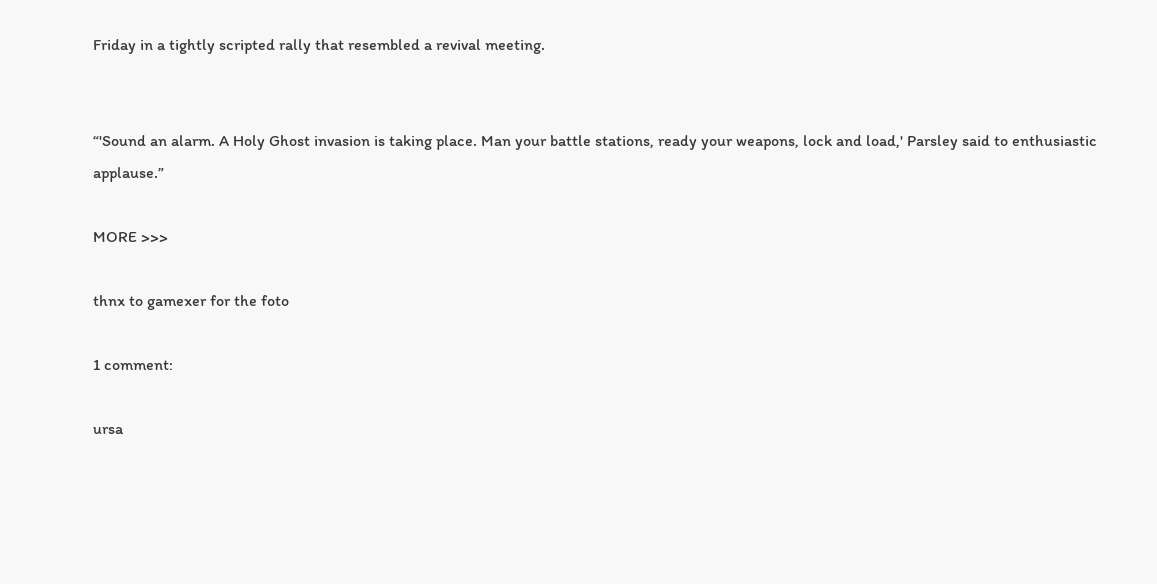Friday in a tightly scripted rally that resembled a revival meeting.


“'Sound an alarm. A Holy Ghost invasion is taking place. Man your battle stations, ready your weapons, lock and load,' Parsley said to enthusiastic applause.”

MORE >>>

thnx to gamexer for the foto

1 comment:

ursa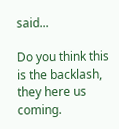said...

Do you think this is the backlash, they here us coming.